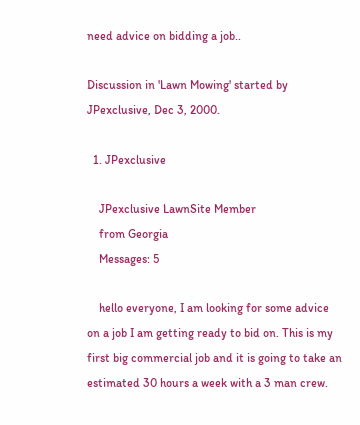need advice on bidding a job..

Discussion in 'Lawn Mowing' started by JPexclusive, Dec 3, 2000.

  1. JPexclusive

    JPexclusive LawnSite Member
    from Georgia
    Messages: 5

    hello everyone, I am looking for some advice on a job I am getting ready to bid on. This is my first big commercial job and it is going to take an estimated 30 hours a week with a 3 man crew.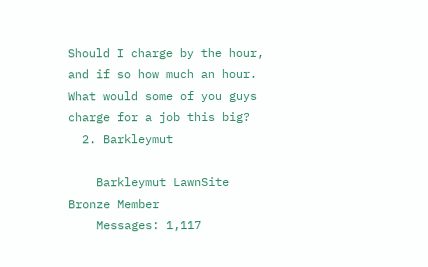Should I charge by the hour, and if so how much an hour. What would some of you guys charge for a job this big?
  2. Barkleymut

    Barkleymut LawnSite Bronze Member
    Messages: 1,117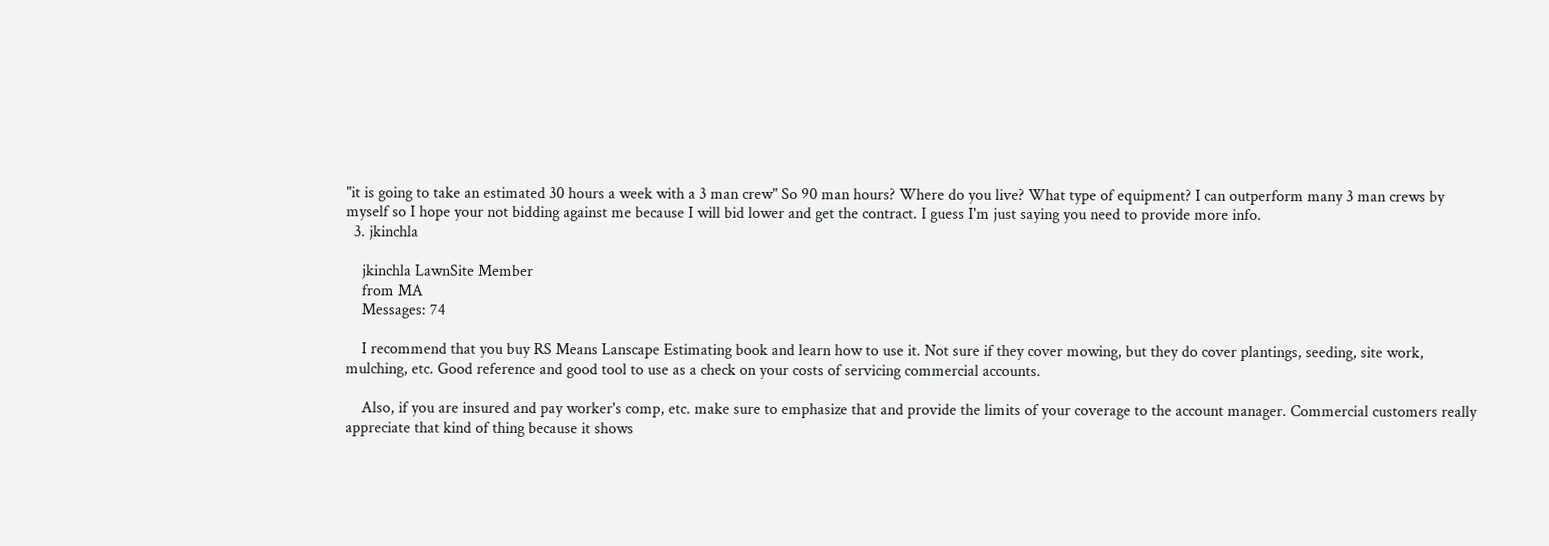"it is going to take an estimated 30 hours a week with a 3 man crew" So 90 man hours? Where do you live? What type of equipment? I can outperform many 3 man crews by myself so I hope your not bidding against me because I will bid lower and get the contract. I guess I'm just saying you need to provide more info.
  3. jkinchla

    jkinchla LawnSite Member
    from MA
    Messages: 74

    I recommend that you buy RS Means Lanscape Estimating book and learn how to use it. Not sure if they cover mowing, but they do cover plantings, seeding, site work, mulching, etc. Good reference and good tool to use as a check on your costs of servicing commercial accounts.

    Also, if you are insured and pay worker's comp, etc. make sure to emphasize that and provide the limits of your coverage to the account manager. Commercial customers really appreciate that kind of thing because it shows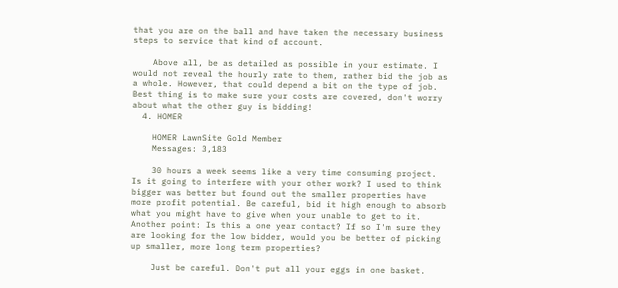that you are on the ball and have taken the necessary business steps to service that kind of account.

    Above all, be as detailed as possible in your estimate. I would not reveal the hourly rate to them, rather bid the job as a whole. However, that could depend a bit on the type of job. Best thing is to make sure your costs are covered, don't worry about what the other guy is bidding!
  4. HOMER

    HOMER LawnSite Gold Member
    Messages: 3,183

    30 hours a week seems like a very time consuming project. Is it going to interfere with your other work? I used to think bigger was better but found out the smaller properties have more profit potential. Be careful, bid it high enough to absorb what you might have to give when your unable to get to it. Another point: Is this a one year contact? If so I'm sure they are looking for the low bidder, would you be better of picking up smaller, more long term properties?

    Just be careful. Don't put all your eggs in one basket.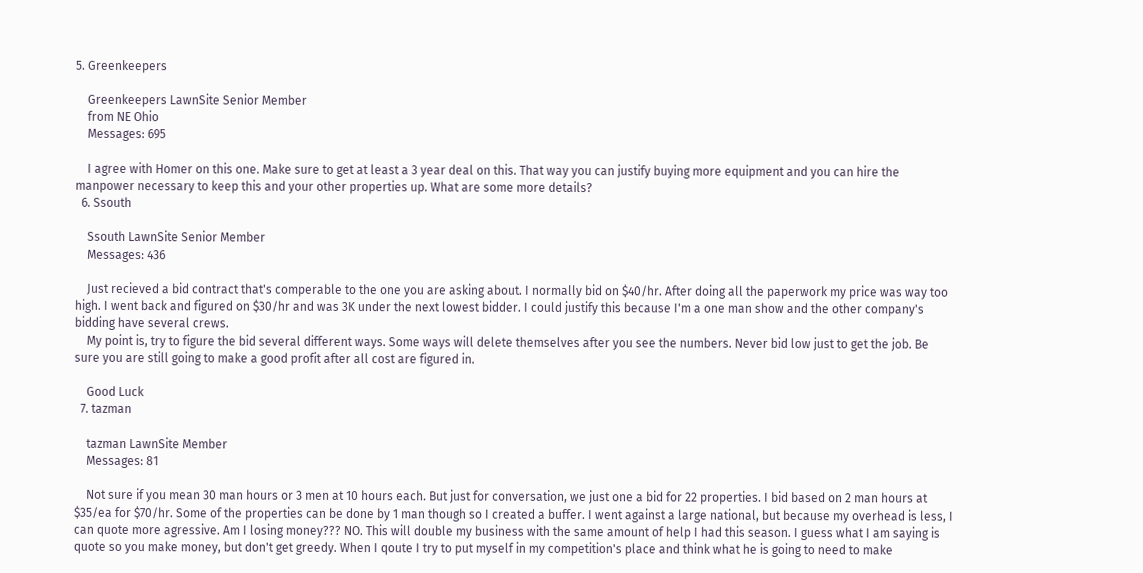5. Greenkeepers

    Greenkeepers LawnSite Senior Member
    from NE Ohio
    Messages: 695

    I agree with Homer on this one. Make sure to get at least a 3 year deal on this. That way you can justify buying more equipment and you can hire the manpower necessary to keep this and your other properties up. What are some more details?
  6. Ssouth

    Ssouth LawnSite Senior Member
    Messages: 436

    Just recieved a bid contract that's comperable to the one you are asking about. I normally bid on $40/hr. After doing all the paperwork my price was way too high. I went back and figured on $30/hr and was 3K under the next lowest bidder. I could justify this because I'm a one man show and the other company's bidding have several crews.
    My point is, try to figure the bid several different ways. Some ways will delete themselves after you see the numbers. Never bid low just to get the job. Be sure you are still going to make a good profit after all cost are figured in.

    Good Luck
  7. tazman

    tazman LawnSite Member
    Messages: 81

    Not sure if you mean 30 man hours or 3 men at 10 hours each. But just for conversation, we just one a bid for 22 properties. I bid based on 2 man hours at $35/ea for $70/hr. Some of the properties can be done by 1 man though so I created a buffer. I went against a large national, but because my overhead is less, I can quote more agressive. Am I losing money??? NO. This will double my business with the same amount of help I had this season. I guess what I am saying is quote so you make money, but don't get greedy. When I qoute I try to put myself in my competition's place and think what he is going to need to make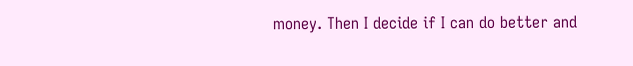money. Then I decide if I can do better and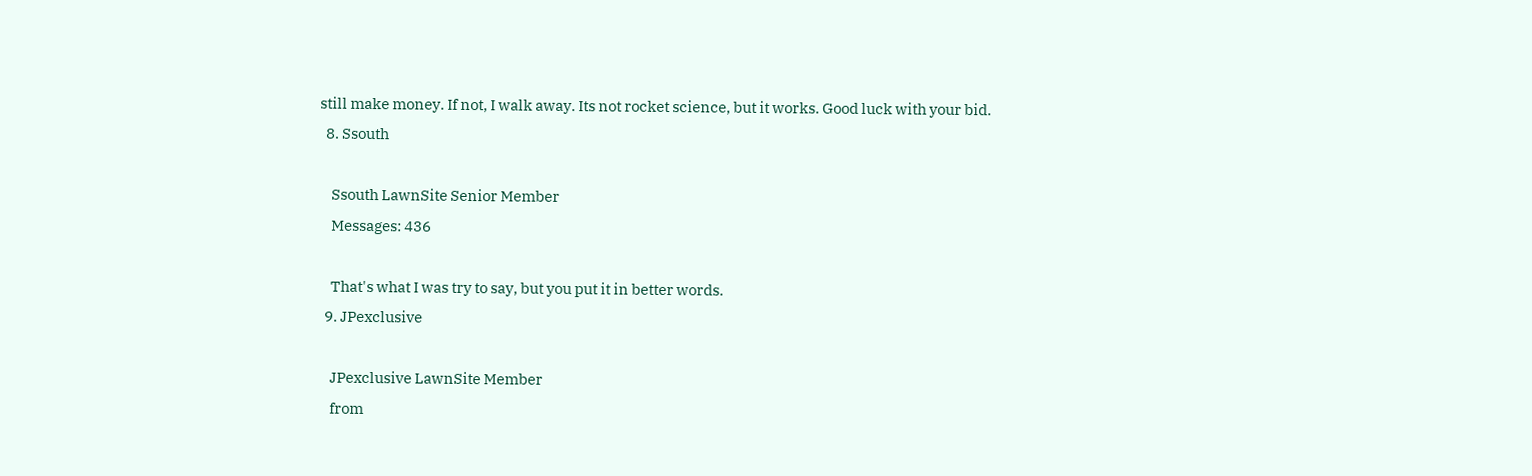still make money. If not, I walk away. Its not rocket science, but it works. Good luck with your bid.
  8. Ssouth

    Ssouth LawnSite Senior Member
    Messages: 436

    That's what I was try to say, but you put it in better words.
  9. JPexclusive

    JPexclusive LawnSite Member
    from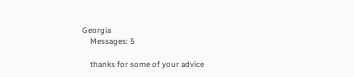Georgia
    Messages: 5

    thanks for some of your advice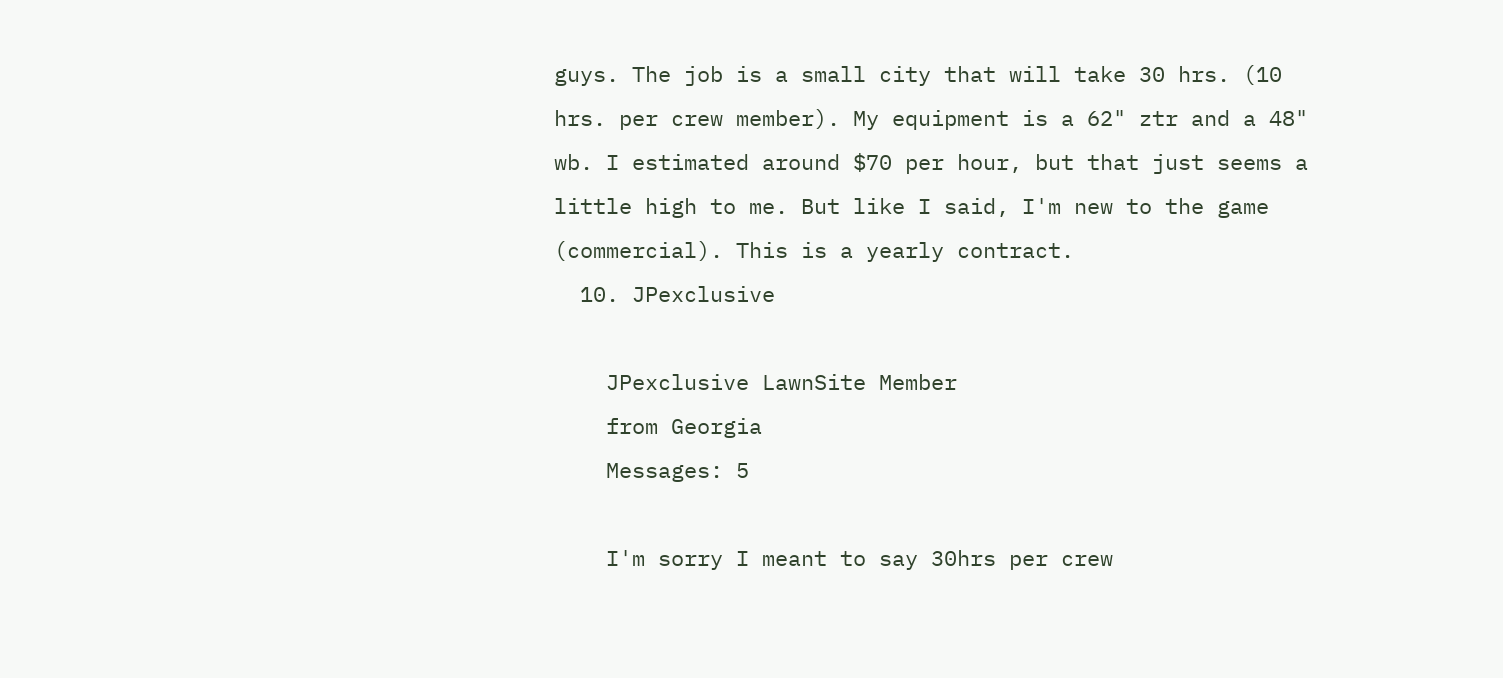guys. The job is a small city that will take 30 hrs. (10 hrs. per crew member). My equipment is a 62" ztr and a 48" wb. I estimated around $70 per hour, but that just seems a little high to me. But like I said, I'm new to the game (commercial). This is a yearly contract.
  10. JPexclusive

    JPexclusive LawnSite Member
    from Georgia
    Messages: 5

    I'm sorry I meant to say 30hrs per crew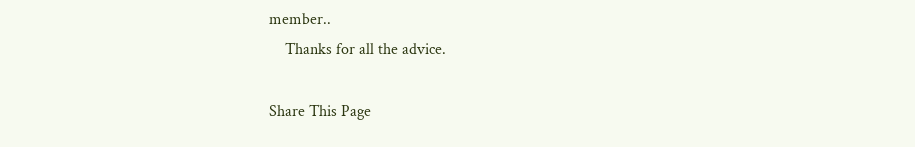member..
    Thanks for all the advice.

Share This Page